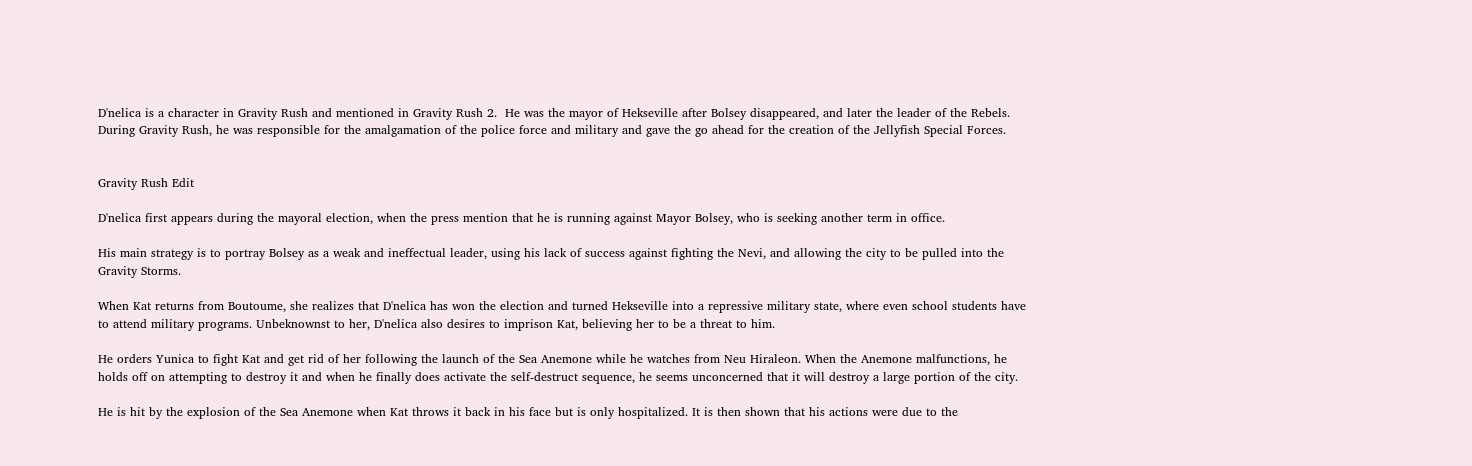D'nelica is a character in Gravity Rush and mentioned in Gravity Rush 2.  He was the mayor of Hekseville after Bolsey disappeared, and later the leader of the Rebels. During Gravity Rush, he was responsible for the amalgamation of the police force and military and gave the go ahead for the creation of the Jellyfish Special Forces.


Gravity Rush Edit

D'nelica first appears during the mayoral election, when the press mention that he is running against Mayor Bolsey, who is seeking another term in office.

His main strategy is to portray Bolsey as a weak and ineffectual leader, using his lack of success against fighting the Nevi, and allowing the city to be pulled into the Gravity Storms.

When Kat returns from Boutoume, she realizes that D'nelica has won the election and turned Hekseville into a repressive military state, where even school students have to attend military programs. Unbeknownst to her, D'nelica also desires to imprison Kat, believing her to be a threat to him.

He orders Yunica to fight Kat and get rid of her following the launch of the Sea Anemone while he watches from Neu Hiraleon. When the Anemone malfunctions, he holds off on attempting to destroy it and when he finally does activate the self-destruct sequence, he seems unconcerned that it will destroy a large portion of the city.

He is hit by the explosion of the Sea Anemone when Kat throws it back in his face but is only hospitalized. It is then shown that his actions were due to the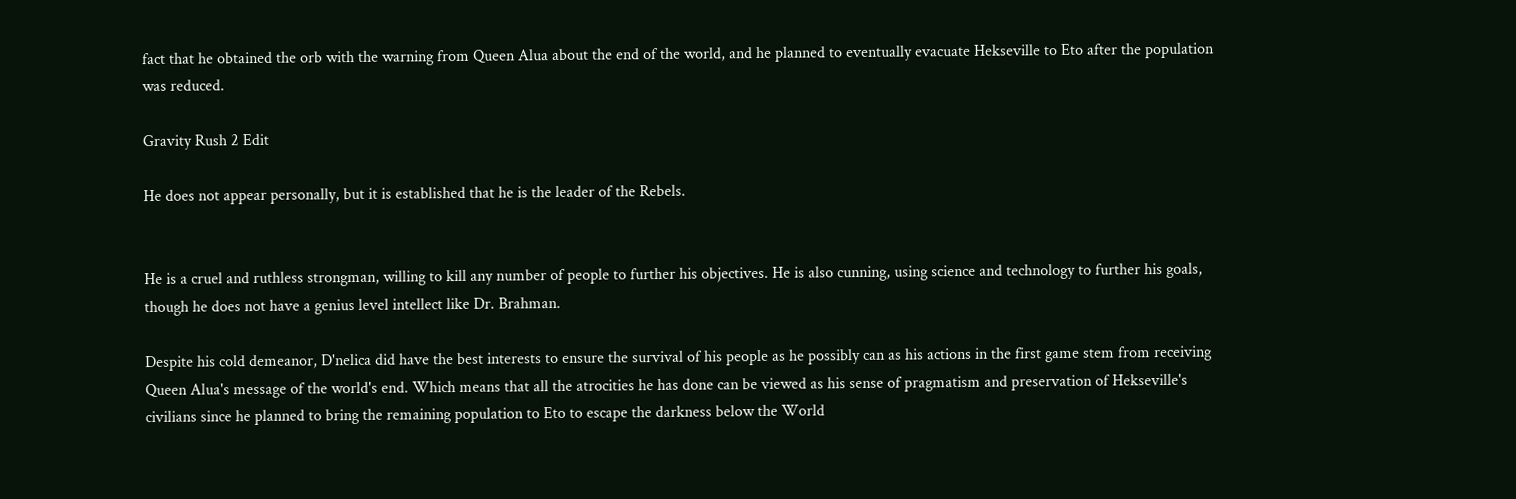fact that he obtained the orb with the warning from Queen Alua about the end of the world, and he planned to eventually evacuate Hekseville to Eto after the population was reduced.

Gravity Rush 2 Edit

He does not appear personally, but it is established that he is the leader of the Rebels.


He is a cruel and ruthless strongman, willing to kill any number of people to further his objectives. He is also cunning, using science and technology to further his goals, though he does not have a genius level intellect like Dr. Brahman.

Despite his cold demeanor, D'nelica did have the best interests to ensure the survival of his people as he possibly can as his actions in the first game stem from receiving Queen Alua's message of the world's end. Which means that all the atrocities he has done can be viewed as his sense of pragmatism and preservation of Hekseville's civilians since he planned to bring the remaining population to Eto to escape the darkness below the World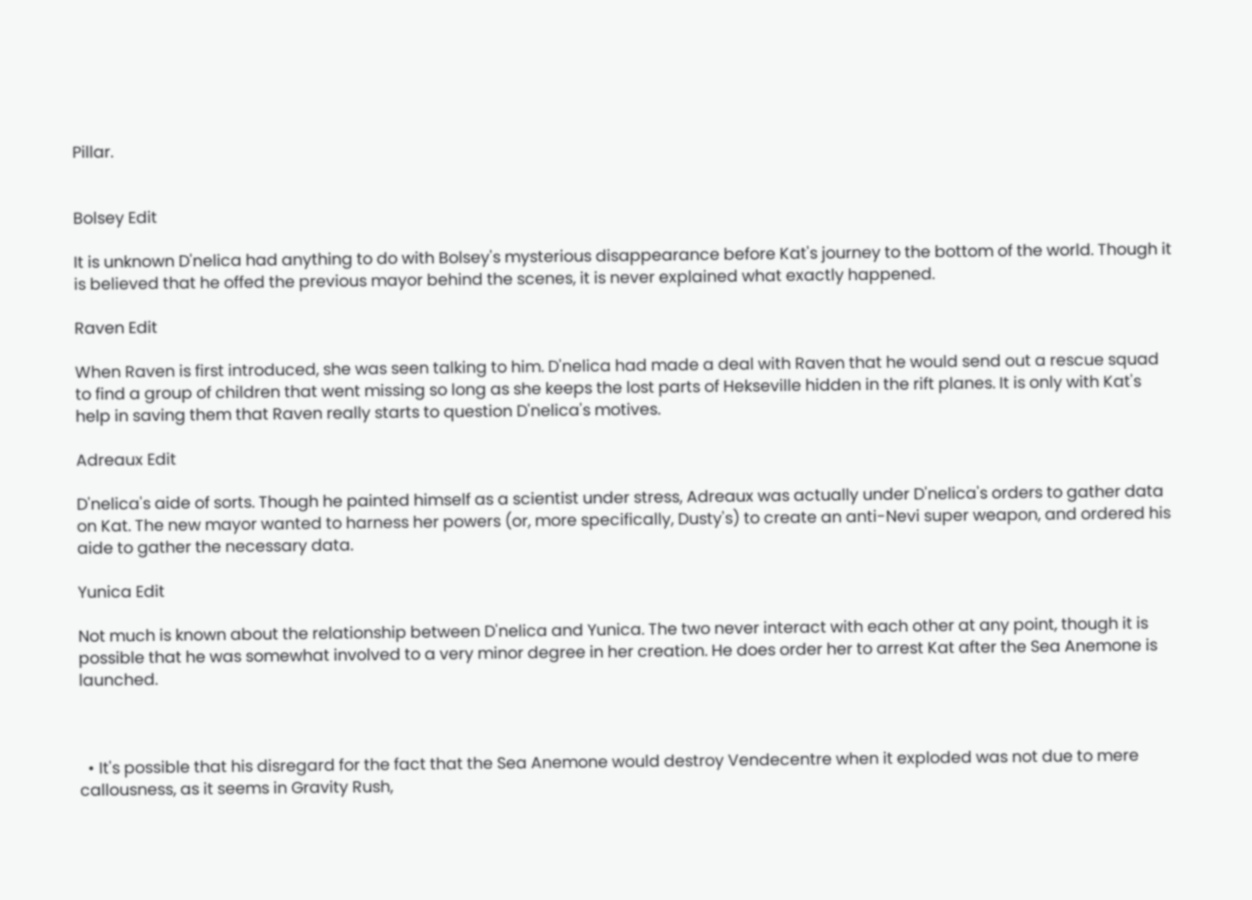Pillar.


Bolsey Edit

It is unknown D'nelica had anything to do with Bolsey's mysterious disappearance before Kat's journey to the bottom of the world. Though it is believed that he offed the previous mayor behind the scenes, it is never explained what exactly happened.

Raven Edit

When Raven is first introduced, she was seen talking to him. D'nelica had made a deal with Raven that he would send out a rescue squad to find a group of children that went missing so long as she keeps the lost parts of Hekseville hidden in the rift planes. It is only with Kat's help in saving them that Raven really starts to question D'nelica's motives.

Adreaux Edit

D'nelica's aide of sorts. Though he painted himself as a scientist under stress, Adreaux was actually under D'nelica's orders to gather data on Kat. The new mayor wanted to harness her powers (or, more specifically, Dusty's) to create an anti-Nevi super weapon, and ordered his aide to gather the necessary data.

Yunica Edit

Not much is known about the relationship between D'nelica and Yunica. The two never interact with each other at any point, though it is possible that he was somewhat involved to a very minor degree in her creation. He does order her to arrest Kat after the Sea Anemone is launched.



  • It's possible that his disregard for the fact that the Sea Anemone would destroy Vendecentre when it exploded was not due to mere callousness, as it seems in Gravity Rush,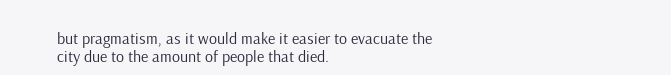but pragmatism, as it would make it easier to evacuate the city due to the amount of people that died.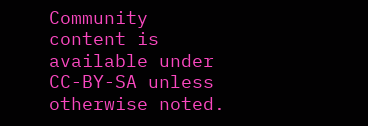Community content is available under CC-BY-SA unless otherwise noted.